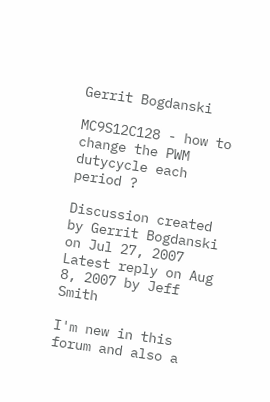Gerrit Bogdanski

MC9S12C128 - how to change the PWM dutycycle each period ?

Discussion created by Gerrit Bogdanski on Jul 27, 2007
Latest reply on Aug 8, 2007 by Jeff Smith

I'm new in this forum and also a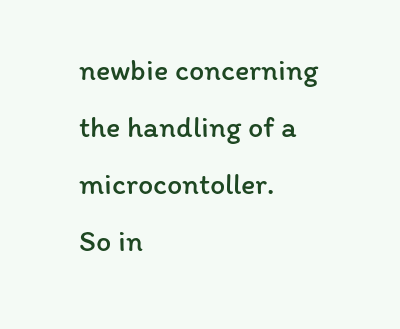newbie concerning the handling of a microcontoller.
So in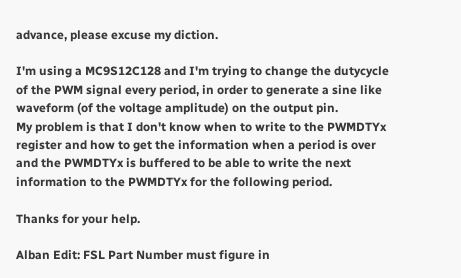advance, please excuse my diction.

I'm using a MC9S12C128 and I'm trying to change the dutycycle of the PWM signal every period, in order to generate a sine like waveform (of the voltage amplitude) on the output pin.
My problem is that I don't know when to write to the PWMDTYx register and how to get the information when a period is over and the PWMDTYx is buffered to be able to write the next information to the PWMDTYx for the following period.

Thanks for your help.

Alban Edit: FSL Part Number must figure in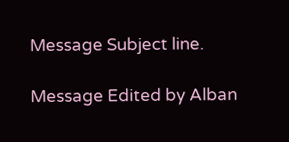Message Subject line.

Message Edited by Alban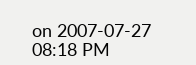on 2007-07-27 08:18 PM